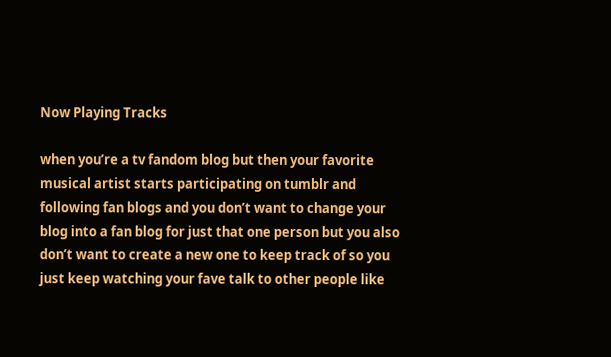Now Playing Tracks

when you’re a tv fandom blog but then your favorite musical artist starts participating on tumblr and following fan blogs and you don’t want to change your blog into a fan blog for just that one person but you also don’t want to create a new one to keep track of so you just keep watching your fave talk to other people like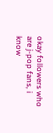okay followers who are j-pop fans, i know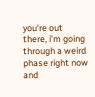you’re out there, i’m going through a weird phase right now and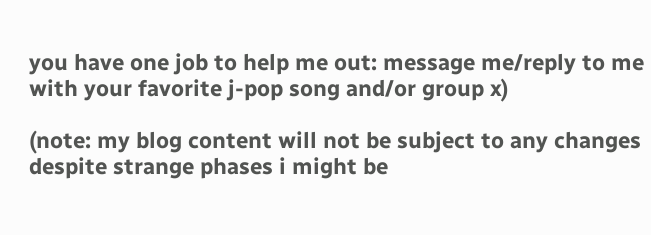you have one job to help me out: message me/reply to me with your favorite j-pop song and/or group x)

(note: my blog content will not be subject to any changes despite strange phases i might be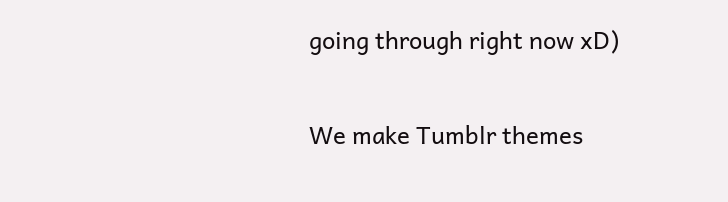going through right now xD)

We make Tumblr themes